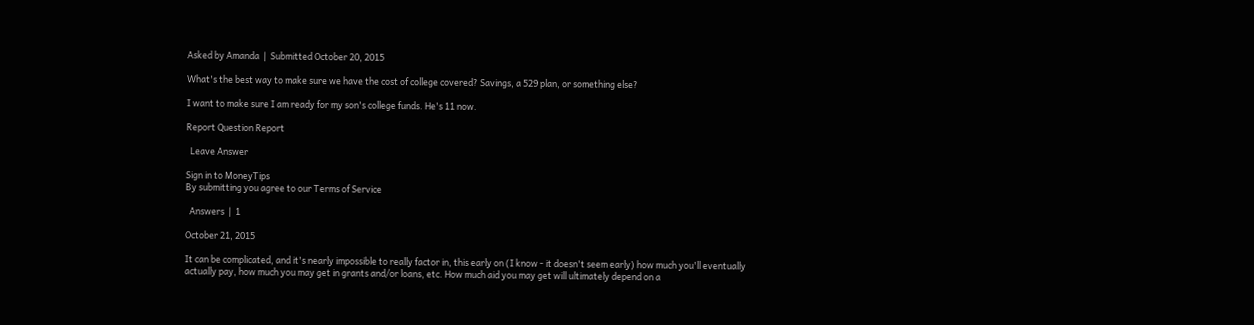Asked by Amanda  |  Submitted October 20, 2015

What's the best way to make sure we have the cost of college covered? Savings, a 529 plan, or something else?

I want to make sure I am ready for my son's college funds. He's 11 now.

Report Question Report

  Leave Answer

Sign in to MoneyTips
By submitting you agree to our Terms of Service

  Answers  |  1

October 21, 2015

It can be complicated, and it's nearly impossible to really factor in, this early on (I know - it doesn't seem early) how much you'll eventually actually pay, how much you may get in grants and/or loans, etc. How much aid you may get will ultimately depend on a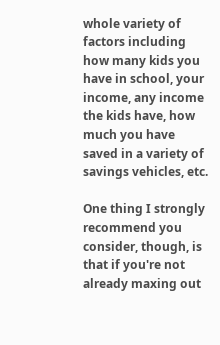whole variety of factors including how many kids you have in school, your income, any income the kids have, how much you have saved in a variety of savings vehicles, etc.

One thing I strongly recommend you consider, though, is that if you're not already maxing out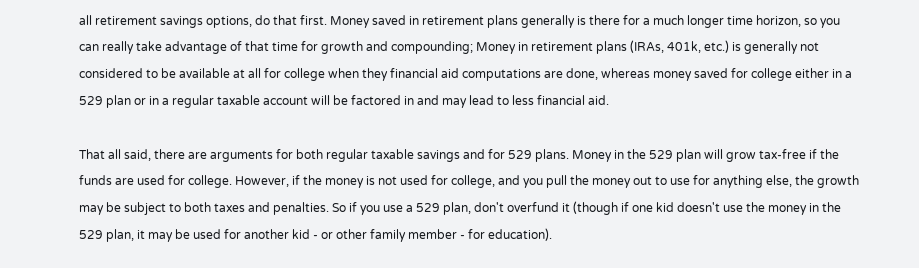all retirement savings options, do that first. Money saved in retirement plans generally is there for a much longer time horizon, so you can really take advantage of that time for growth and compounding; Money in retirement plans (IRAs, 401k, etc.) is generally not considered to be available at all for college when they financial aid computations are done, whereas money saved for college either in a 529 plan or in a regular taxable account will be factored in and may lead to less financial aid.

That all said, there are arguments for both regular taxable savings and for 529 plans. Money in the 529 plan will grow tax-free if the funds are used for college. However, if the money is not used for college, and you pull the money out to use for anything else, the growth may be subject to both taxes and penalties. So if you use a 529 plan, don't overfund it (though if one kid doesn't use the money in the 529 plan, it may be used for another kid - or other family member - for education).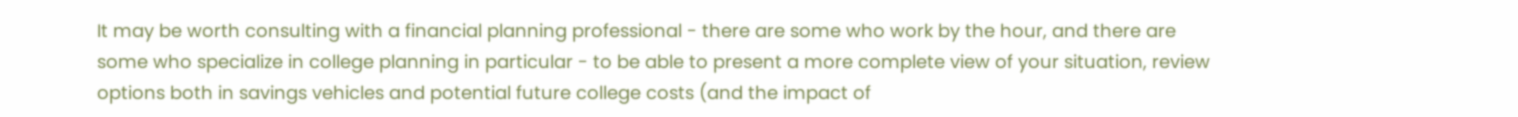It may be worth consulting with a financial planning professional - there are some who work by the hour, and there are some who specialize in college planning in particular - to be able to present a more complete view of your situation, review options both in savings vehicles and potential future college costs (and the impact of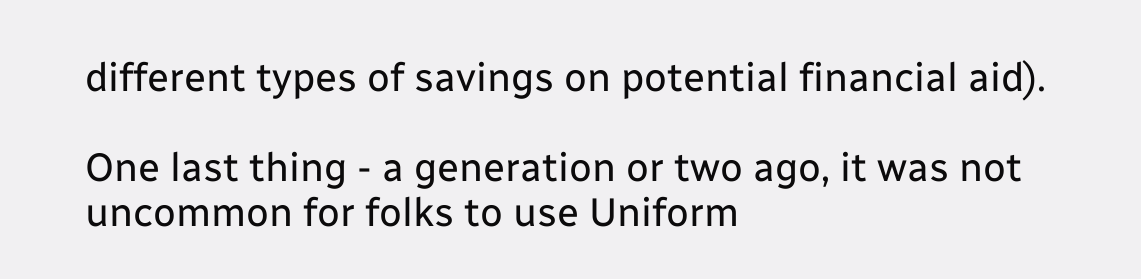different types of savings on potential financial aid).

One last thing - a generation or two ago, it was not uncommon for folks to use Uniform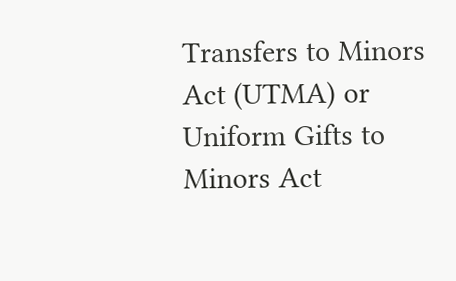Transfers to Minors Act (UTMA) or Uniform Gifts to Minors Act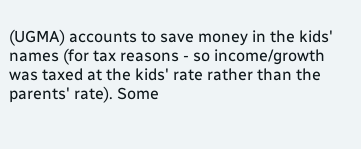(UGMA) accounts to save money in the kids' names (for tax reasons - so income/growth was taxed at the kids' rate rather than the parents' rate). Some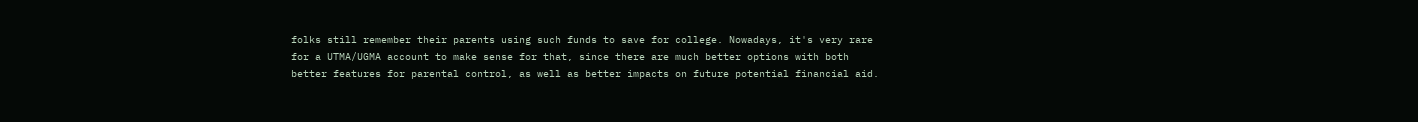folks still remember their parents using such funds to save for college. Nowadays, it's very rare for a UTMA/UGMA account to make sense for that, since there are much better options with both better features for parental control, as well as better impacts on future potential financial aid.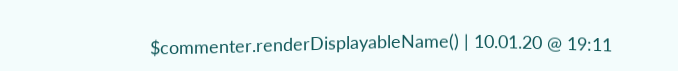$commenter.renderDisplayableName() | 10.01.20 @ 19:11